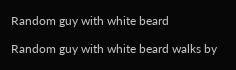Random guy with white beard

Random guy with white beard walks by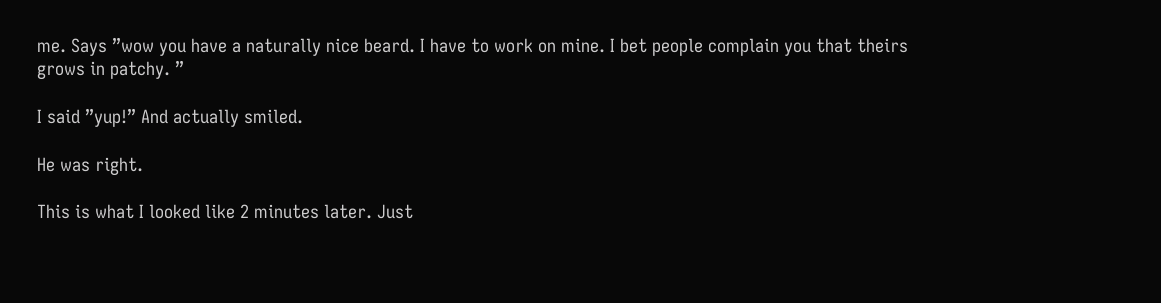me. Says ”wow you have a naturally nice beard. I have to work on mine. I bet people complain you that theirs grows in patchy. ”

I said ”yup!” And actually smiled.

He was right.

This is what I looked like 2 minutes later. Just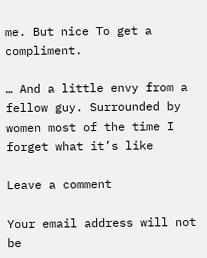me. But nice To get a compliment.

… And a little envy from a fellow guy. Surrounded by women most of the time I forget what it’s like

Leave a comment

Your email address will not be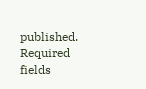published. Required fields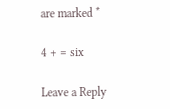are marked *

4 + = six

Leave a Reply